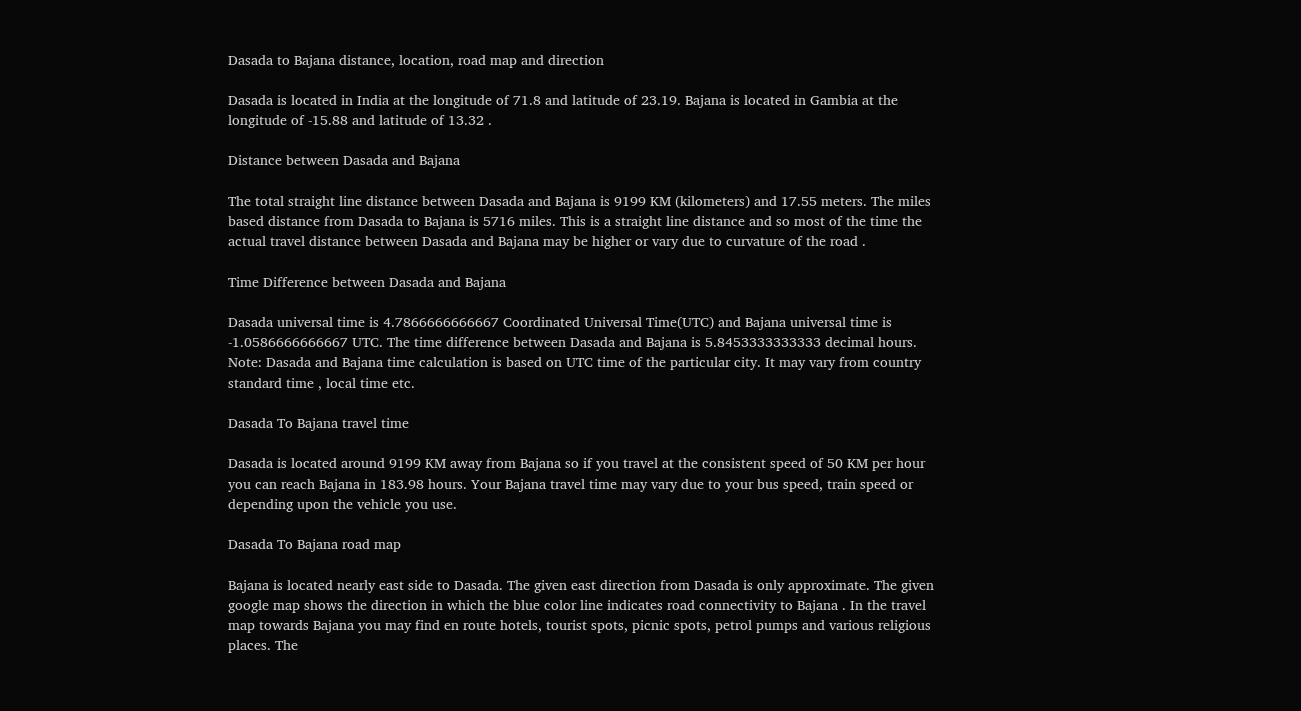Dasada to Bajana distance, location, road map and direction

Dasada is located in India at the longitude of 71.8 and latitude of 23.19. Bajana is located in Gambia at the longitude of -15.88 and latitude of 13.32 .

Distance between Dasada and Bajana

The total straight line distance between Dasada and Bajana is 9199 KM (kilometers) and 17.55 meters. The miles based distance from Dasada to Bajana is 5716 miles. This is a straight line distance and so most of the time the actual travel distance between Dasada and Bajana may be higher or vary due to curvature of the road .

Time Difference between Dasada and Bajana

Dasada universal time is 4.7866666666667 Coordinated Universal Time(UTC) and Bajana universal time is -1.0586666666667 UTC. The time difference between Dasada and Bajana is 5.8453333333333 decimal hours. Note: Dasada and Bajana time calculation is based on UTC time of the particular city. It may vary from country standard time , local time etc.

Dasada To Bajana travel time

Dasada is located around 9199 KM away from Bajana so if you travel at the consistent speed of 50 KM per hour you can reach Bajana in 183.98 hours. Your Bajana travel time may vary due to your bus speed, train speed or depending upon the vehicle you use.

Dasada To Bajana road map

Bajana is located nearly east side to Dasada. The given east direction from Dasada is only approximate. The given google map shows the direction in which the blue color line indicates road connectivity to Bajana . In the travel map towards Bajana you may find en route hotels, tourist spots, picnic spots, petrol pumps and various religious places. The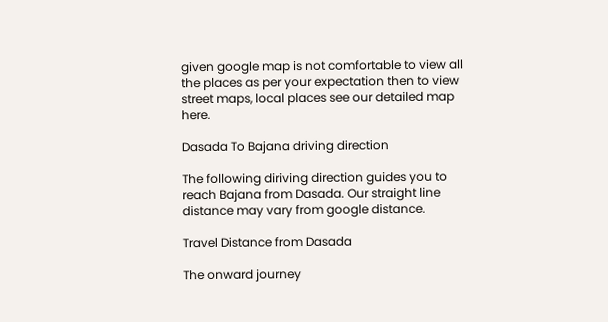given google map is not comfortable to view all the places as per your expectation then to view street maps, local places see our detailed map here.

Dasada To Bajana driving direction

The following diriving direction guides you to reach Bajana from Dasada. Our straight line distance may vary from google distance.

Travel Distance from Dasada

The onward journey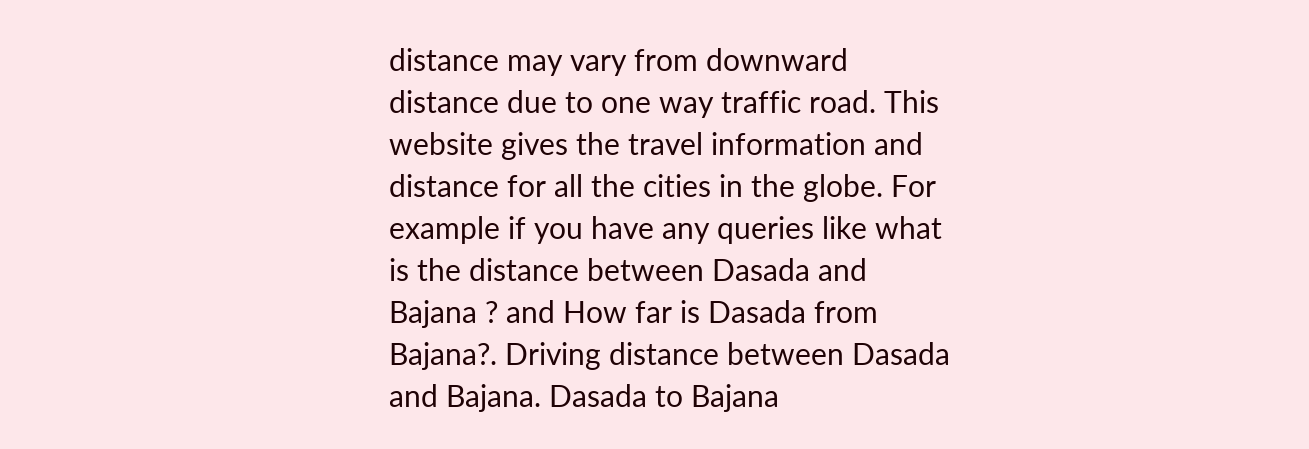distance may vary from downward distance due to one way traffic road. This website gives the travel information and distance for all the cities in the globe. For example if you have any queries like what is the distance between Dasada and Bajana ? and How far is Dasada from Bajana?. Driving distance between Dasada and Bajana. Dasada to Bajana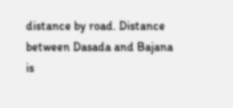distance by road. Distance between Dasada and Bajana is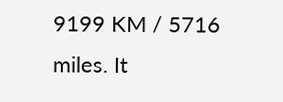9199 KM / 5716 miles. It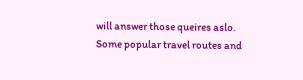will answer those queires aslo. Some popular travel routes and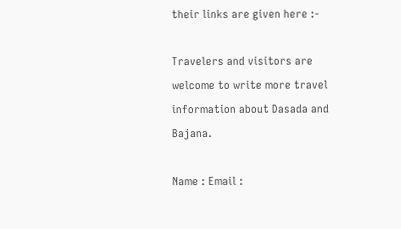their links are given here :-

Travelers and visitors are welcome to write more travel information about Dasada and Bajana.

Name : Email :